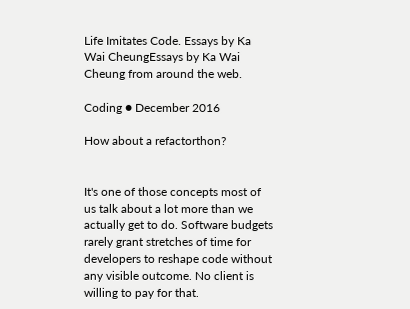Life Imitates Code. Essays by Ka Wai CheungEssays by Ka Wai Cheung from around the web.

Coding ● December 2016

How about a refactorthon?


It's one of those concepts most of us talk about a lot more than we actually get to do. Software budgets rarely grant stretches of time for developers to reshape code without any visible outcome. No client is willing to pay for that.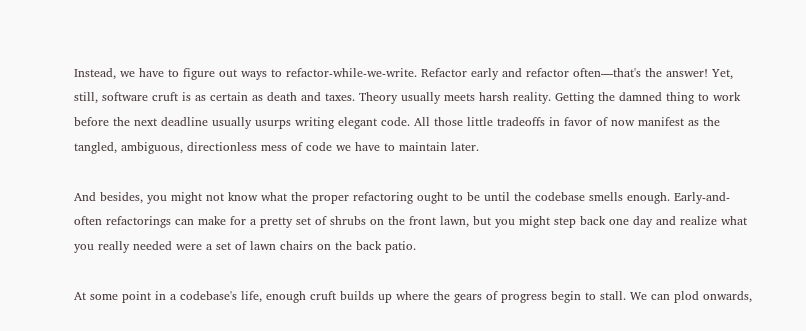Instead, we have to figure out ways to refactor-while-we-write. Refactor early and refactor often—that's the answer! Yet, still, software cruft is as certain as death and taxes. Theory usually meets harsh reality. Getting the damned thing to work before the next deadline usually usurps writing elegant code. All those little tradeoffs in favor of now manifest as the tangled, ambiguous, directionless mess of code we have to maintain later.

And besides, you might not know what the proper refactoring ought to be until the codebase smells enough. Early-and-often refactorings can make for a pretty set of shrubs on the front lawn, but you might step back one day and realize what you really needed were a set of lawn chairs on the back patio.

At some point in a codebase's life, enough cruft builds up where the gears of progress begin to stall. We can plod onwards,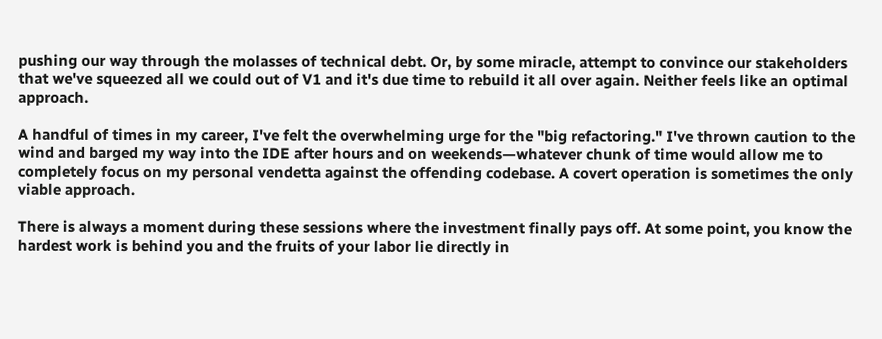pushing our way through the molasses of technical debt. Or, by some miracle, attempt to convince our stakeholders that we've squeezed all we could out of V1 and it's due time to rebuild it all over again. Neither feels like an optimal approach.

A handful of times in my career, I've felt the overwhelming urge for the "big refactoring." I've thrown caution to the wind and barged my way into the IDE after hours and on weekends—whatever chunk of time would allow me to completely focus on my personal vendetta against the offending codebase. A covert operation is sometimes the only viable approach.

There is always a moment during these sessions where the investment finally pays off. At some point, you know the hardest work is behind you and the fruits of your labor lie directly in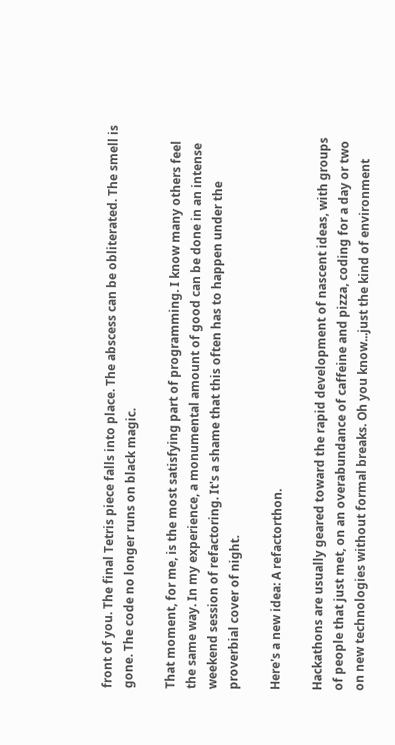front of you. The final Tetris piece falls into place. The abscess can be obliterated. The smell is gone. The code no longer runs on black magic.

That moment, for me, is the most satisfying part of programming. I know many others feel the same way. In my experience, a monumental amount of good can be done in an intense weekend session of refactoring. It's a shame that this often has to happen under the proverbial cover of night.

Here's a new idea: A refactorthon.

Hackathons are usually geared toward the rapid development of nascent ideas, with groups of people that just met, on an overabundance of caffeine and pizza, coding for a day or two on new technologies without formal breaks. Oh you know...just the kind of environment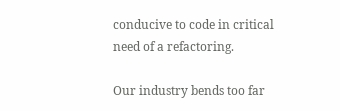conducive to code in critical need of a refactoring.

Our industry bends too far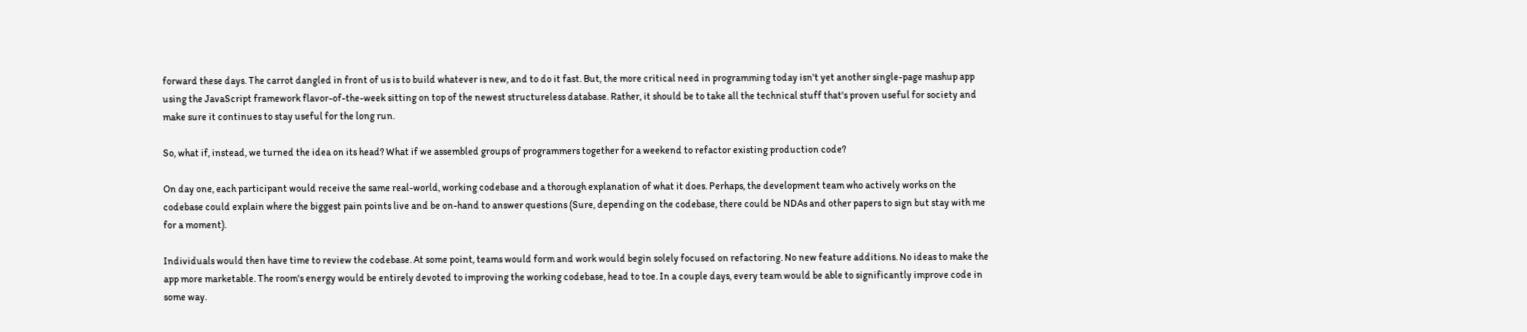forward these days. The carrot dangled in front of us is to build whatever is new, and to do it fast. But, the more critical need in programming today isn't yet another single-page mashup app using the JavaScript framework flavor-of-the-week sitting on top of the newest structureless database. Rather, it should be to take all the technical stuff that's proven useful for society and make sure it continues to stay useful for the long run.

So, what if, instead, we turned the idea on its head? What if we assembled groups of programmers together for a weekend to refactor existing production code?

On day one, each participant would receive the same real-world, working codebase and a thorough explanation of what it does. Perhaps, the development team who actively works on the codebase could explain where the biggest pain points live and be on-hand to answer questions (Sure, depending on the codebase, there could be NDAs and other papers to sign but stay with me for a moment).

Individuals would then have time to review the codebase. At some point, teams would form and work would begin solely focused on refactoring. No new feature additions. No ideas to make the app more marketable. The room's energy would be entirely devoted to improving the working codebase, head to toe. In a couple days, every team would be able to significantly improve code in some way.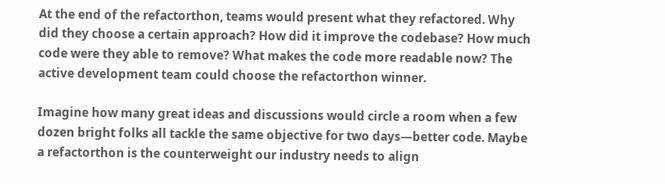At the end of the refactorthon, teams would present what they refactored. Why did they choose a certain approach? How did it improve the codebase? How much code were they able to remove? What makes the code more readable now? The active development team could choose the refactorthon winner.

Imagine how many great ideas and discussions would circle a room when a few dozen bright folks all tackle the same objective for two days—better code. Maybe a refactorthon is the counterweight our industry needs to align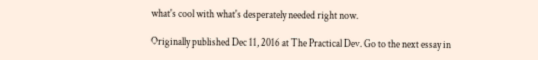what's cool with what's desperately needed right now.

Originally published Dec 11, 2016 at The Practical Dev. Go to the next essay in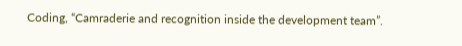Coding, “Camraderie and recognition inside the development team”.